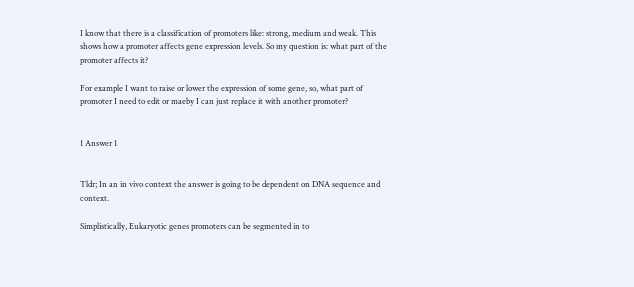I know that there is a classification of promoters like: strong, medium and weak. This shows how a promoter affects gene expression levels. So my question is: what part of the promoter affects it?

For example I want to raise or lower the expression of some gene, so, what part of promoter I need to edit or maeby I can just replace it with another promoter?


1 Answer 1


Tldr; In an in vivo context the answer is going to be dependent on DNA sequence and context.

Simplistically, Eukaryotic genes promoters can be segmented in to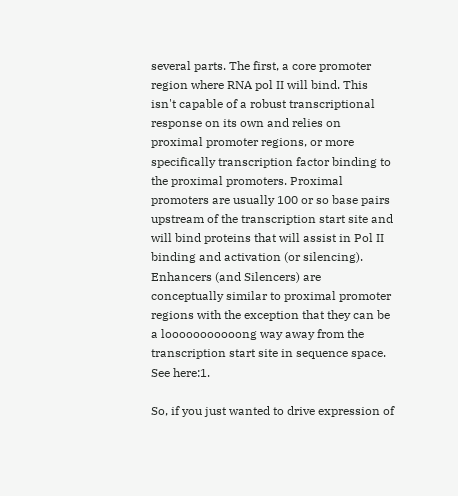several parts. The first, a core promoter region where RNA pol II will bind. This isn't capable of a robust transcriptional response on its own and relies on proximal promoter regions, or more specifically transcription factor binding to the proximal promoters. Proximal promoters are usually 100 or so base pairs upstream of the transcription start site and will bind proteins that will assist in Pol II binding and activation (or silencing). Enhancers (and Silencers) are conceptually similar to proximal promoter regions with the exception that they can be a looooooooooong way away from the transcription start site in sequence space. See here:1.

So, if you just wanted to drive expression of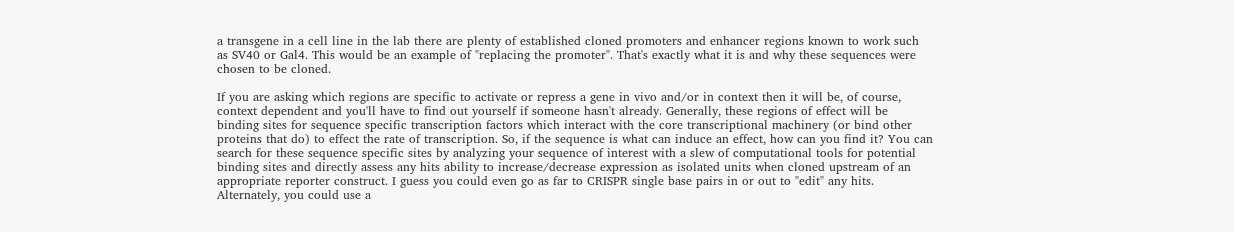a transgene in a cell line in the lab there are plenty of established cloned promoters and enhancer regions known to work such as SV40 or Gal4. This would be an example of "replacing the promoter". That's exactly what it is and why these sequences were chosen to be cloned.

If you are asking which regions are specific to activate or repress a gene in vivo and/or in context then it will be, of course, context dependent and you'll have to find out yourself if someone hasn't already. Generally, these regions of effect will be binding sites for sequence specific transcription factors which interact with the core transcriptional machinery (or bind other proteins that do) to effect the rate of transcription. So, if the sequence is what can induce an effect, how can you find it? You can search for these sequence specific sites by analyzing your sequence of interest with a slew of computational tools for potential binding sites and directly assess any hits ability to increase/decrease expression as isolated units when cloned upstream of an appropriate reporter construct. I guess you could even go as far to CRISPR single base pairs in or out to "edit" any hits. Alternately, you could use a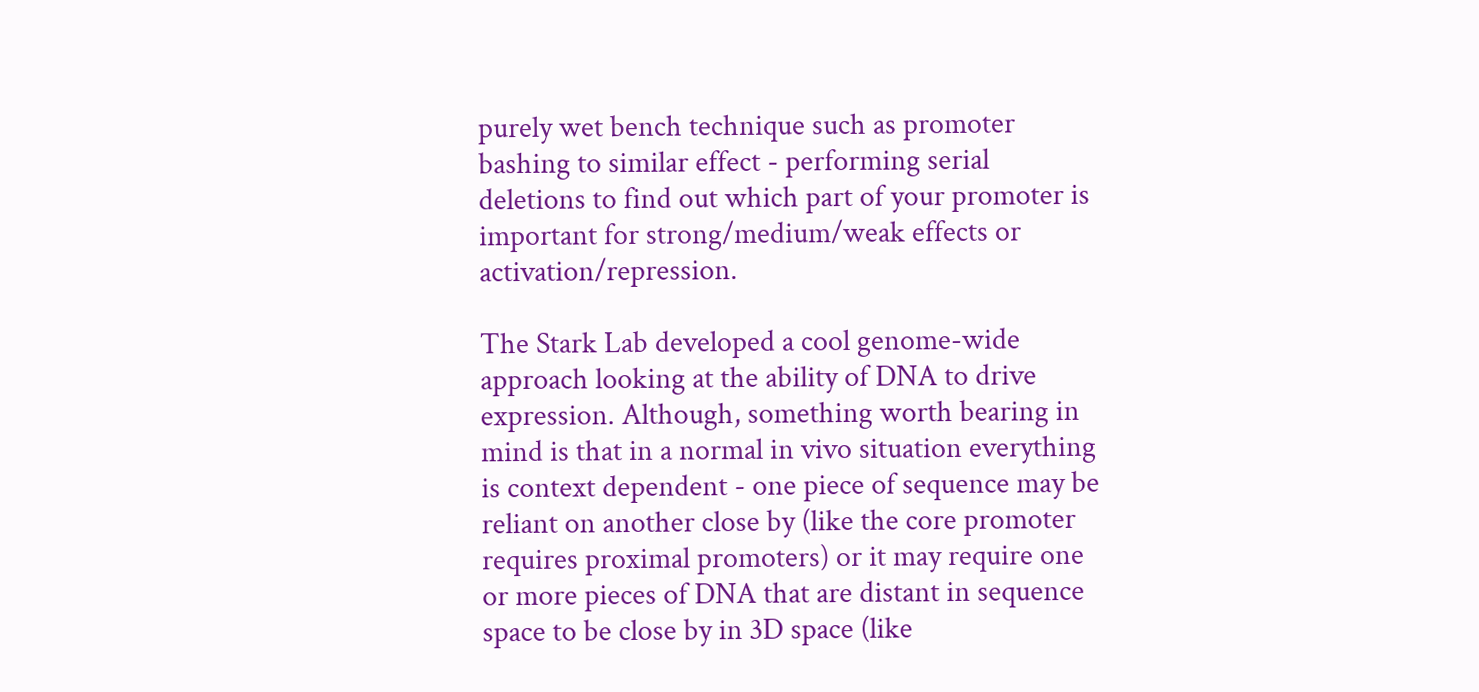purely wet bench technique such as promoter bashing to similar effect - performing serial deletions to find out which part of your promoter is important for strong/medium/weak effects or activation/repression.

The Stark Lab developed a cool genome-wide approach looking at the ability of DNA to drive expression. Although, something worth bearing in mind is that in a normal in vivo situation everything is context dependent - one piece of sequence may be reliant on another close by (like the core promoter requires proximal promoters) or it may require one or more pieces of DNA that are distant in sequence space to be close by in 3D space (like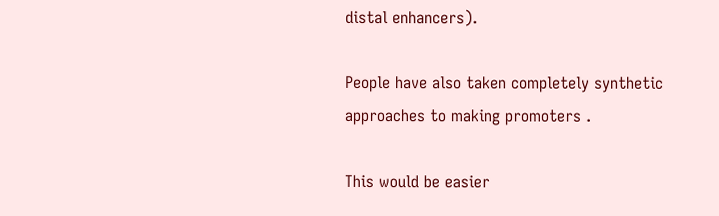distal enhancers).

People have also taken completely synthetic approaches to making promoters .

This would be easier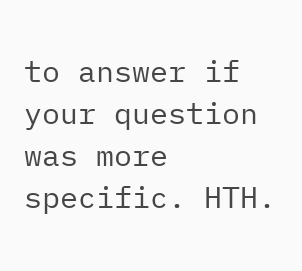to answer if your question was more specific. HTH.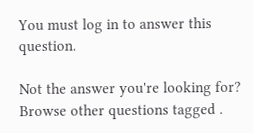You must log in to answer this question.

Not the answer you're looking for? Browse other questions tagged .